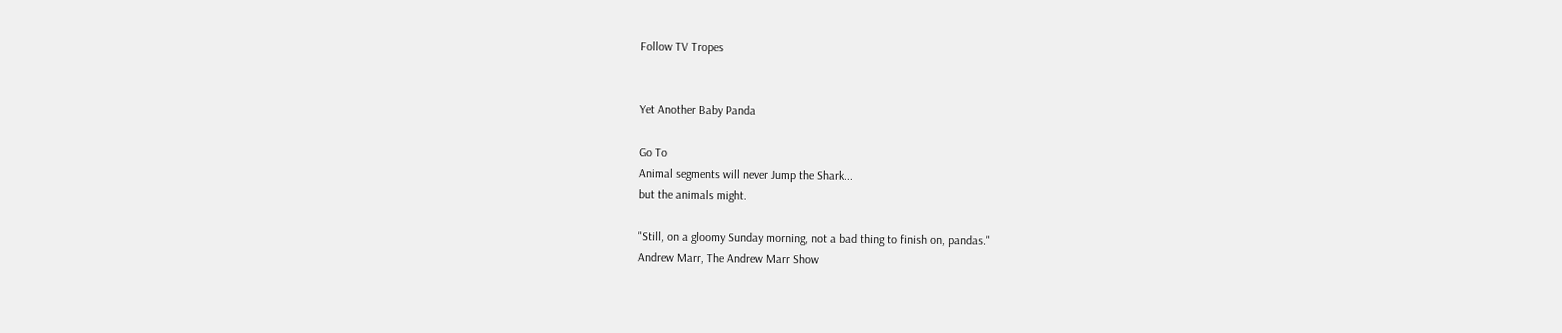Follow TV Tropes


Yet Another Baby Panda

Go To
Animal segments will never Jump the Shark...
but the animals might.

"Still, on a gloomy Sunday morning, not a bad thing to finish on, pandas."
Andrew Marr, The Andrew Marr Show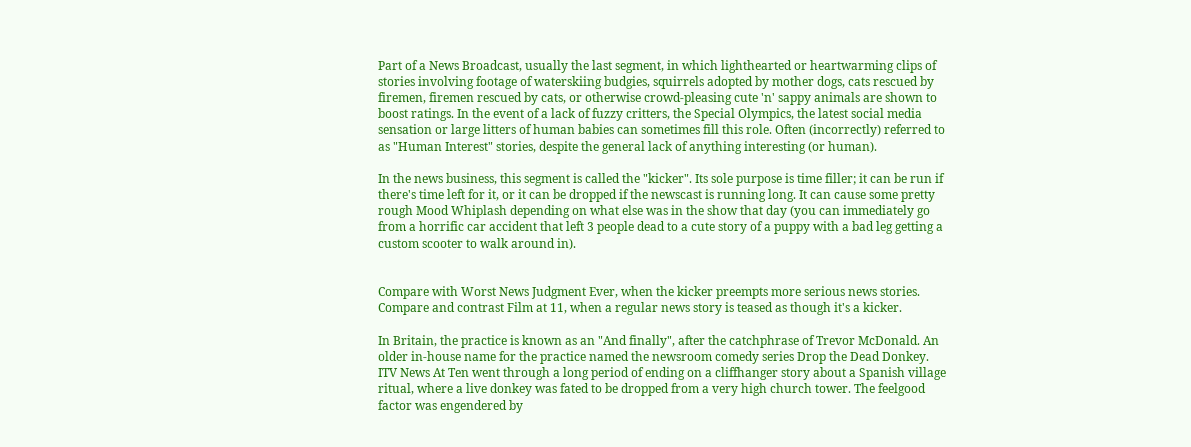Part of a News Broadcast, usually the last segment, in which lighthearted or heartwarming clips of stories involving footage of waterskiing budgies, squirrels adopted by mother dogs, cats rescued by firemen, firemen rescued by cats, or otherwise crowd-pleasing cute 'n' sappy animals are shown to boost ratings. In the event of a lack of fuzzy critters, the Special Olympics, the latest social media sensation or large litters of human babies can sometimes fill this role. Often (incorrectly) referred to as "Human Interest" stories, despite the general lack of anything interesting (or human).

In the news business, this segment is called the "kicker". Its sole purpose is time filler; it can be run if there's time left for it, or it can be dropped if the newscast is running long. It can cause some pretty rough Mood Whiplash depending on what else was in the show that day (you can immediately go from a horrific car accident that left 3 people dead to a cute story of a puppy with a bad leg getting a custom scooter to walk around in).


Compare with Worst News Judgment Ever, when the kicker preempts more serious news stories. Compare and contrast Film at 11, when a regular news story is teased as though it's a kicker.

In Britain, the practice is known as an "And finally", after the catchphrase of Trevor McDonald. An older in-house name for the practice named the newsroom comedy series Drop the Dead Donkey. ITV News At Ten went through a long period of ending on a cliffhanger story about a Spanish village ritual, where a live donkey was fated to be dropped from a very high church tower. The feelgood factor was engendered by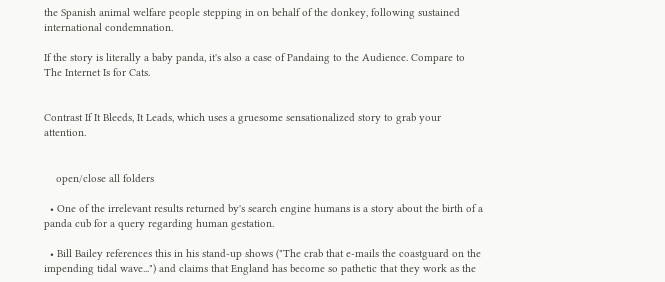the Spanish animal welfare people stepping in on behalf of the donkey, following sustained international condemnation.

If the story is literally a baby panda, it's also a case of Pandaing to the Audience. Compare to The Internet Is for Cats.


Contrast If It Bleeds, It Leads, which uses a gruesome sensationalized story to grab your attention.


    open/close all folders

  • One of the irrelevant results returned by's search engine humans is a story about the birth of a panda cub for a query regarding human gestation.

  • Bill Bailey references this in his stand-up shows ("The crab that e-mails the coastguard on the impending tidal wave...") and claims that England has become so pathetic that they work as the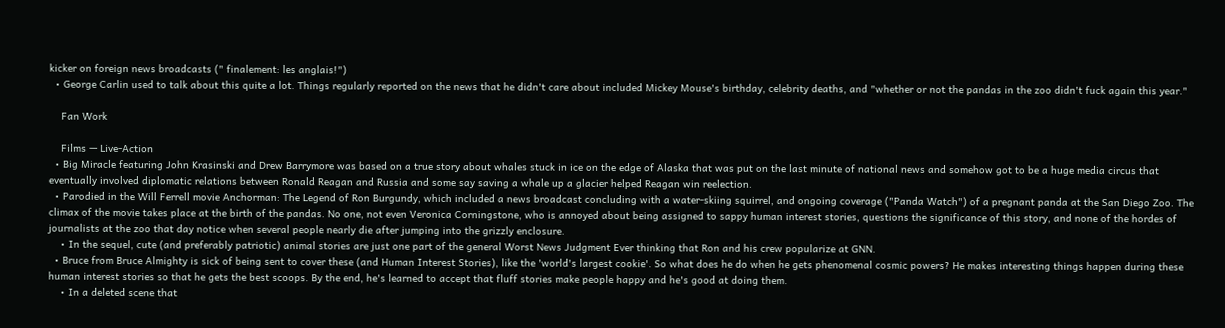kicker on foreign news broadcasts (" finalement: les anglais!")
  • George Carlin used to talk about this quite a lot. Things regularly reported on the news that he didn't care about included Mickey Mouse's birthday, celebrity deaths, and "whether or not the pandas in the zoo didn't fuck again this year."

    Fan Work

    Films — Live-Action
  • Big Miracle featuring John Krasinski and Drew Barrymore was based on a true story about whales stuck in ice on the edge of Alaska that was put on the last minute of national news and somehow got to be a huge media circus that eventually involved diplomatic relations between Ronald Reagan and Russia and some say saving a whale up a glacier helped Reagan win reelection.
  • Parodied in the Will Ferrell movie Anchorman: The Legend of Ron Burgundy, which included a news broadcast concluding with a water-skiing squirrel, and ongoing coverage ("Panda Watch") of a pregnant panda at the San Diego Zoo. The climax of the movie takes place at the birth of the pandas. No one, not even Veronica Corningstone, who is annoyed about being assigned to sappy human interest stories, questions the significance of this story, and none of the hordes of journalists at the zoo that day notice when several people nearly die after jumping into the grizzly enclosure.
    • In the sequel, cute (and preferably patriotic) animal stories are just one part of the general Worst News Judgment Ever thinking that Ron and his crew popularize at GNN.
  • Bruce from Bruce Almighty is sick of being sent to cover these (and Human Interest Stories), like the 'world's largest cookie'. So what does he do when he gets phenomenal cosmic powers? He makes interesting things happen during these human interest stories so that he gets the best scoops. By the end, he's learned to accept that fluff stories make people happy and he's good at doing them.
    • In a deleted scene that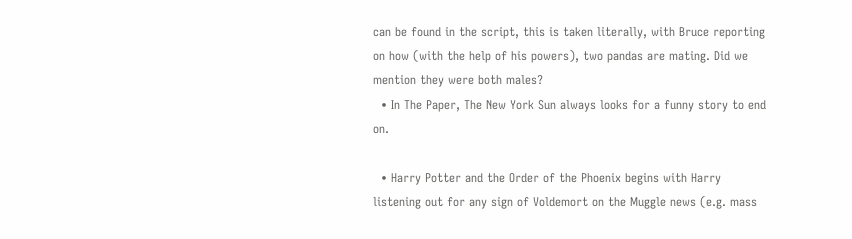can be found in the script, this is taken literally, with Bruce reporting on how (with the help of his powers), two pandas are mating. Did we mention they were both males?
  • In The Paper, The New York Sun always looks for a funny story to end on.

  • Harry Potter and the Order of the Phoenix begins with Harry listening out for any sign of Voldemort on the Muggle news (e.g. mass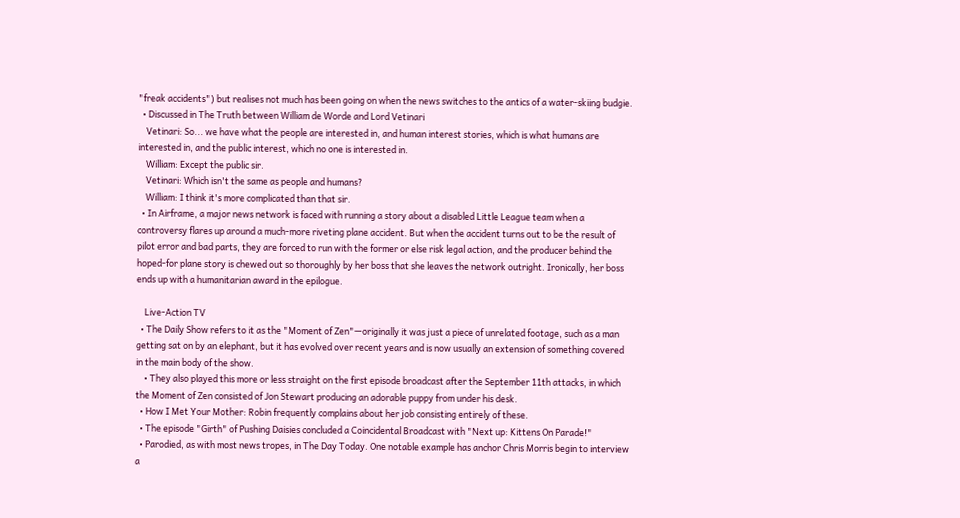"freak accidents") but realises not much has been going on when the news switches to the antics of a water-skiing budgie.
  • Discussed in The Truth between William de Worde and Lord Vetinari
    Vetinari: So... we have what the people are interested in, and human interest stories, which is what humans are interested in, and the public interest, which no one is interested in.
    William: Except the public sir.
    Vetinari: Which isn't the same as people and humans?
    William: I think it's more complicated than that sir.
  • In Airframe, a major news network is faced with running a story about a disabled Little League team when a controversy flares up around a much-more riveting plane accident. But when the accident turns out to be the result of pilot error and bad parts, they are forced to run with the former or else risk legal action, and the producer behind the hoped-for plane story is chewed out so thoroughly by her boss that she leaves the network outright. Ironically, her boss ends up with a humanitarian award in the epilogue.

    Live-Action TV
  • The Daily Show refers to it as the "Moment of Zen"—originally it was just a piece of unrelated footage, such as a man getting sat on by an elephant, but it has evolved over recent years and is now usually an extension of something covered in the main body of the show.
    • They also played this more or less straight on the first episode broadcast after the September 11th attacks, in which the Moment of Zen consisted of Jon Stewart producing an adorable puppy from under his desk.
  • How I Met Your Mother: Robin frequently complains about her job consisting entirely of these.
  • The episode "Girth" of Pushing Daisies concluded a Coincidental Broadcast with "Next up: Kittens On Parade!"
  • Parodied, as with most news tropes, in The Day Today. One notable example has anchor Chris Morris begin to interview a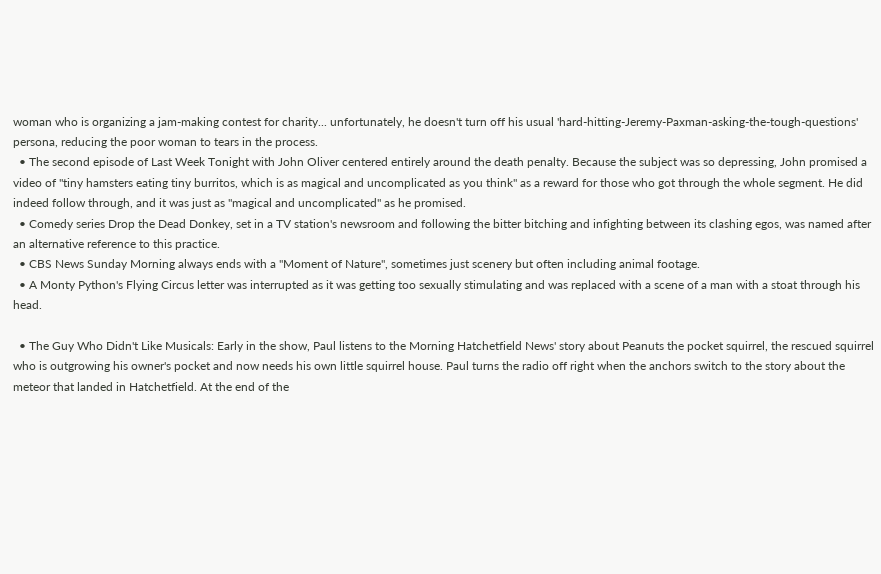woman who is organizing a jam-making contest for charity... unfortunately, he doesn't turn off his usual 'hard-hitting-Jeremy-Paxman-asking-the-tough-questions' persona, reducing the poor woman to tears in the process.
  • The second episode of Last Week Tonight with John Oliver centered entirely around the death penalty. Because the subject was so depressing, John promised a video of "tiny hamsters eating tiny burritos, which is as magical and uncomplicated as you think" as a reward for those who got through the whole segment. He did indeed follow through, and it was just as "magical and uncomplicated" as he promised.
  • Comedy series Drop the Dead Donkey, set in a TV station's newsroom and following the bitter bitching and infighting between its clashing egos, was named after an alternative reference to this practice.
  • CBS News Sunday Morning always ends with a "Moment of Nature", sometimes just scenery but often including animal footage.
  • A Monty Python's Flying Circus letter was interrupted as it was getting too sexually stimulating and was replaced with a scene of a man with a stoat through his head.

  • The Guy Who Didn't Like Musicals: Early in the show, Paul listens to the Morning Hatchetfield News' story about Peanuts the pocket squirrel, the rescued squirrel who is outgrowing his owner's pocket and now needs his own little squirrel house. Paul turns the radio off right when the anchors switch to the story about the meteor that landed in Hatchetfield. At the end of the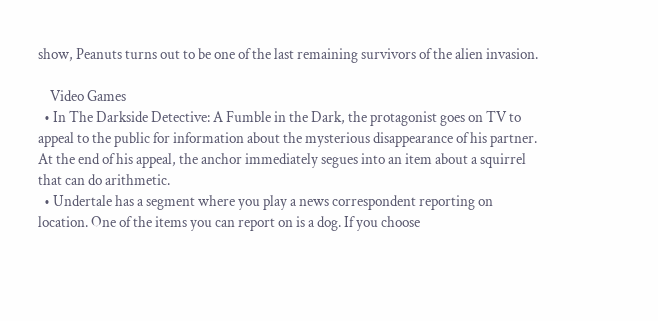show, Peanuts turns out to be one of the last remaining survivors of the alien invasion.

    Video Games
  • In The Darkside Detective: A Fumble in the Dark, the protagonist goes on TV to appeal to the public for information about the mysterious disappearance of his partner. At the end of his appeal, the anchor immediately segues into an item about a squirrel that can do arithmetic.
  • Undertale has a segment where you play a news correspondent reporting on location. One of the items you can report on is a dog. If you choose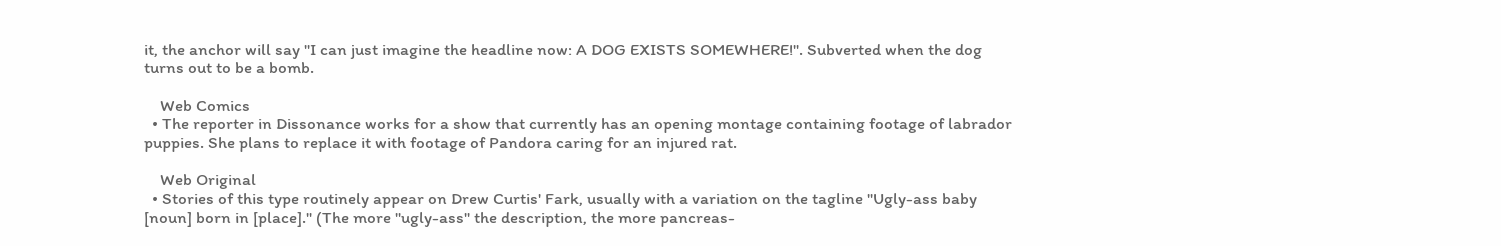it, the anchor will say "I can just imagine the headline now: A DOG EXISTS SOMEWHERE!". Subverted when the dog turns out to be a bomb.

    Web Comics
  • The reporter in Dissonance works for a show that currently has an opening montage containing footage of labrador puppies. She plans to replace it with footage of Pandora caring for an injured rat.

    Web Original
  • Stories of this type routinely appear on Drew Curtis' Fark, usually with a variation on the tagline "Ugly-ass baby [noun] born in [place]." (The more "ugly-ass" the description, the more pancreas-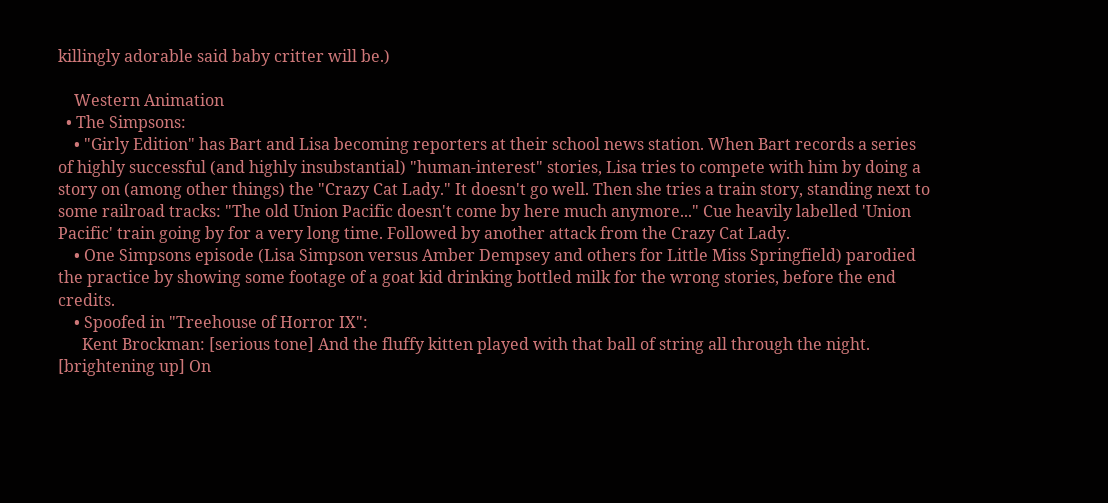killingly adorable said baby critter will be.)

    Western Animation
  • The Simpsons:
    • "Girly Edition" has Bart and Lisa becoming reporters at their school news station. When Bart records a series of highly successful (and highly insubstantial) "human-interest" stories, Lisa tries to compete with him by doing a story on (among other things) the "Crazy Cat Lady." It doesn't go well. Then she tries a train story, standing next to some railroad tracks: "The old Union Pacific doesn't come by here much anymore..." Cue heavily labelled 'Union Pacific' train going by for a very long time. Followed by another attack from the Crazy Cat Lady.
    • One Simpsons episode (Lisa Simpson versus Amber Dempsey and others for Little Miss Springfield) parodied the practice by showing some footage of a goat kid drinking bottled milk for the wrong stories, before the end credits.
    • Spoofed in "Treehouse of Horror IX":
      Kent Brockman: [serious tone] And the fluffy kitten played with that ball of string all through the night. [brightening up] On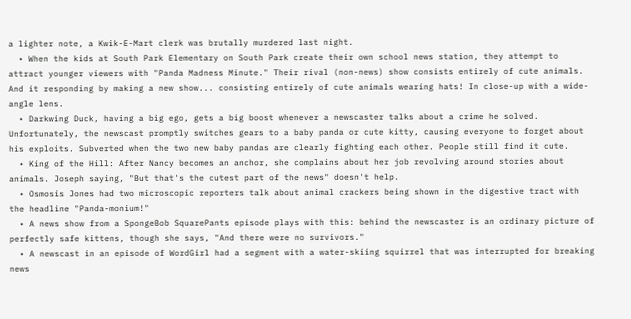a lighter note, a Kwik-E-Mart clerk was brutally murdered last night.
  • When the kids at South Park Elementary on South Park create their own school news station, they attempt to attract younger viewers with "Panda Madness Minute." Their rival (non-news) show consists entirely of cute animals. And it responding by making a new show... consisting entirely of cute animals wearing hats! In close-up with a wide-angle lens.
  • Darkwing Duck, having a big ego, gets a big boost whenever a newscaster talks about a crime he solved. Unfortunately, the newscast promptly switches gears to a baby panda or cute kitty, causing everyone to forget about his exploits. Subverted when the two new baby pandas are clearly fighting each other. People still find it cute.
  • King of the Hill: After Nancy becomes an anchor, she complains about her job revolving around stories about animals. Joseph saying, "But that's the cutest part of the news" doesn't help.
  • Osmosis Jones had two microscopic reporters talk about animal crackers being shown in the digestive tract with the headline "Panda-monium!"
  • A news show from a SpongeBob SquarePants episode plays with this: behind the newscaster is an ordinary picture of perfectly safe kittens, though she says, "And there were no survivors."
  • A newscast in an episode of WordGirl had a segment with a water-skiing squirrel that was interrupted for breaking news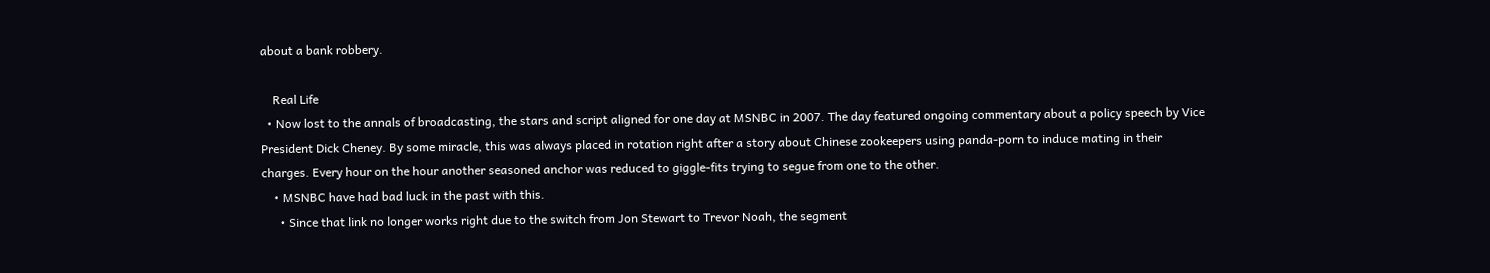about a bank robbery.

    Real Life
  • Now lost to the annals of broadcasting, the stars and script aligned for one day at MSNBC in 2007. The day featured ongoing commentary about a policy speech by Vice President Dick Cheney. By some miracle, this was always placed in rotation right after a story about Chinese zookeepers using panda-porn to induce mating in their charges. Every hour on the hour another seasoned anchor was reduced to giggle-fits trying to segue from one to the other.
    • MSNBC have had bad luck in the past with this.
      • Since that link no longer works right due to the switch from Jon Stewart to Trevor Noah, the segment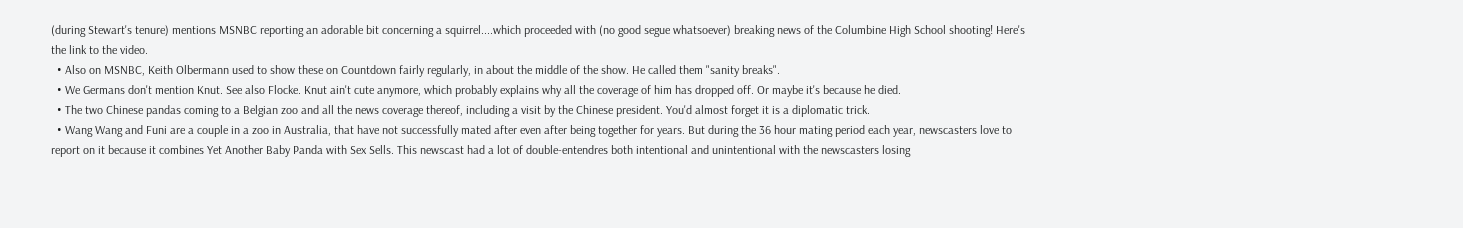(during Stewart's tenure) mentions MSNBC reporting an adorable bit concerning a squirrel....which proceeded with (no good segue whatsoever) breaking news of the Columbine High School shooting! Here's the link to the video.
  • Also on MSNBC, Keith Olbermann used to show these on Countdown fairly regularly, in about the middle of the show. He called them "sanity breaks".
  • We Germans don't mention Knut. See also Flocke. Knut ain't cute anymore, which probably explains why all the coverage of him has dropped off. Or maybe it's because he died.
  • The two Chinese pandas coming to a Belgian zoo and all the news coverage thereof, including a visit by the Chinese president. You'd almost forget it is a diplomatic trick.
  • Wang Wang and Funi are a couple in a zoo in Australia, that have not successfully mated after even after being together for years. But during the 36 hour mating period each year, newscasters love to report on it because it combines Yet Another Baby Panda with Sex Sells. This newscast had a lot of double-entendres both intentional and unintentional with the newscasters losing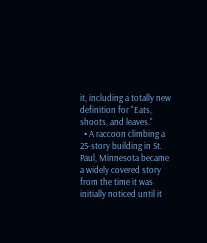it, including a totally new definition for "Eats, shoots, and leaves."
  • A raccoon climbing a 25-story building in St. Paul, Minnesota became a widely covered story from the time it was initially noticed until it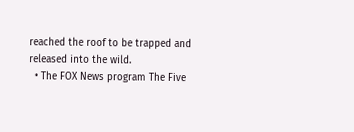reached the roof to be trapped and released into the wild.
  • The FOX News program The Five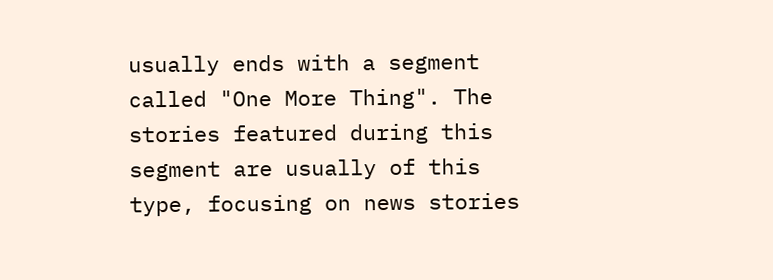usually ends with a segment called "One More Thing". The stories featured during this segment are usually of this type, focusing on news stories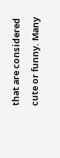that are considered cute or funny. Many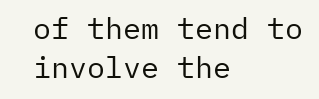of them tend to involve the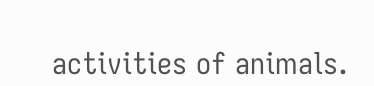activities of animals.